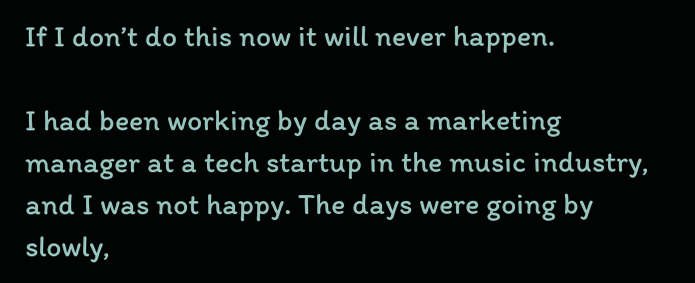If I don’t do this now it will never happen.

I had been working by day as a marketing manager at a tech startup in the music industry, and I was not happy. The days were going by slowly,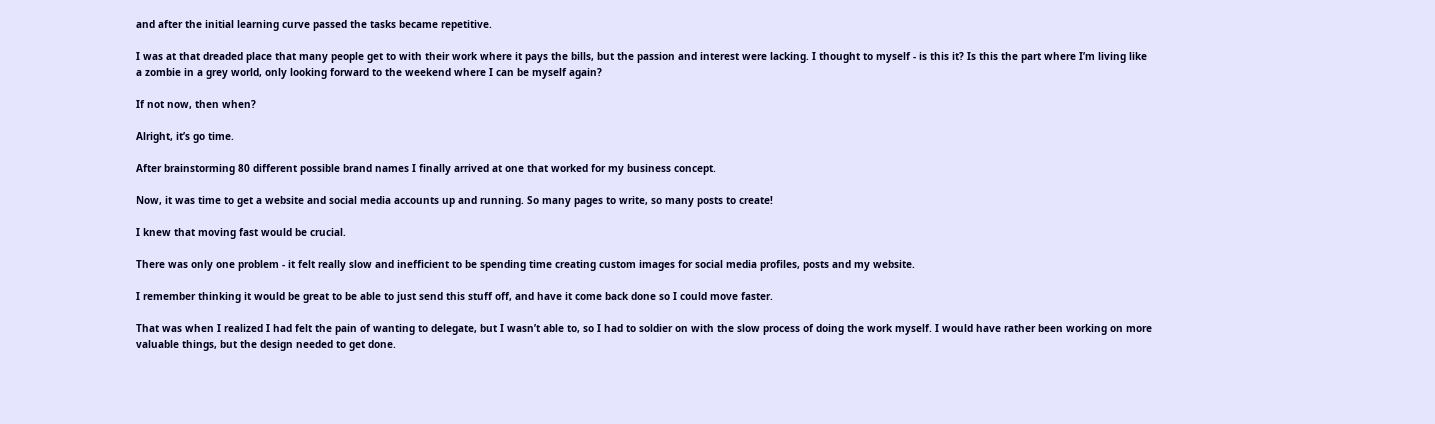and after the initial learning curve passed the tasks became repetitive.

I was at that dreaded place that many people get to with their work where it pays the bills, but the passion and interest were lacking. I thought to myself - is this it? Is this the part where I’m living like a zombie in a grey world, only looking forward to the weekend where I can be myself again?

If not now, then when?

Alright, it’s go time.

After brainstorming 80 different possible brand names I finally arrived at one that worked for my business concept.

Now, it was time to get a website and social media accounts up and running. So many pages to write, so many posts to create!

I knew that moving fast would be crucial.

There was only one problem - it felt really slow and inefficient to be spending time creating custom images for social media profiles, posts and my website.

I remember thinking it would be great to be able to just send this stuff off, and have it come back done so I could move faster.

That was when I realized I had felt the pain of wanting to delegate, but I wasn’t able to, so I had to soldier on with the slow process of doing the work myself. I would have rather been working on more valuable things, but the design needed to get done.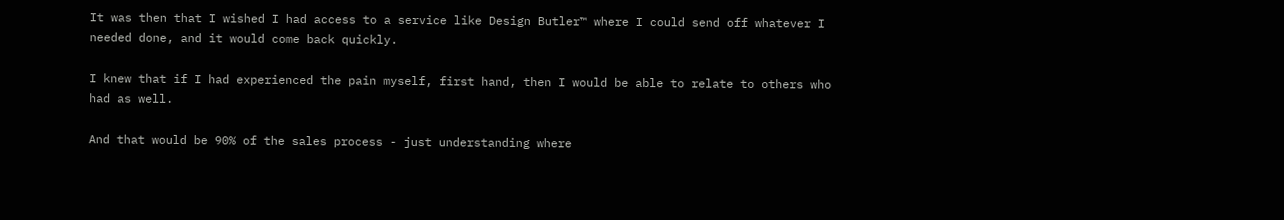It was then that I wished I had access to a service like Design Butler™ where I could send off whatever I needed done, and it would come back quickly.

I knew that if I had experienced the pain myself, first hand, then I would be able to relate to others who had as well.

And that would be 90% of the sales process - just understanding where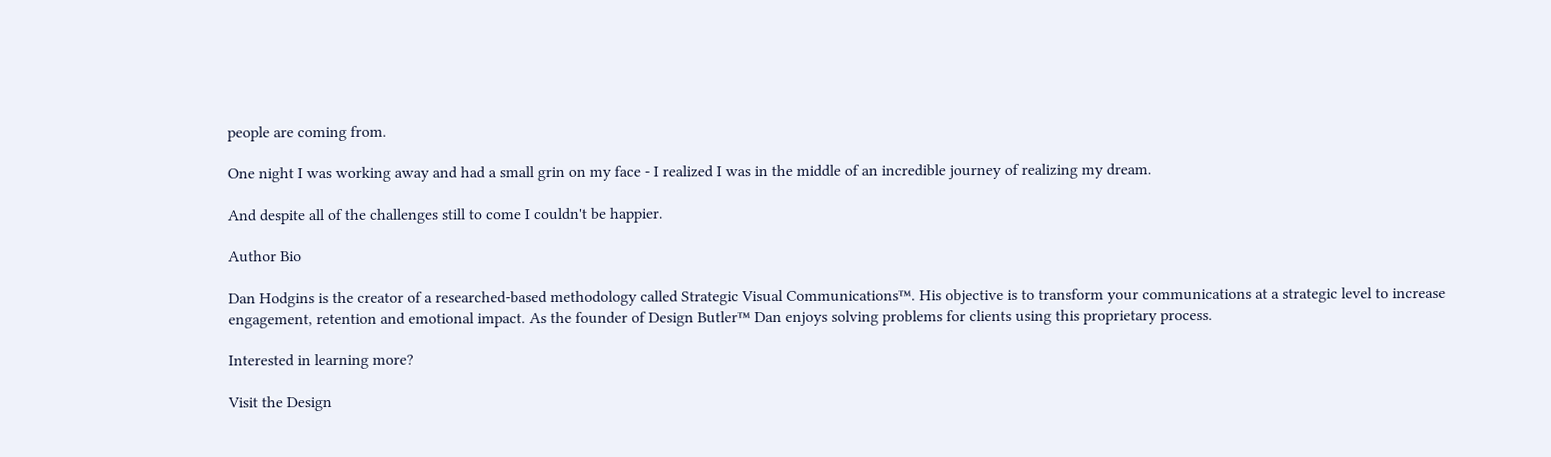people are coming from.

One night I was working away and had a small grin on my face - I realized I was in the middle of an incredible journey of realizing my dream.

And despite all of the challenges still to come I couldn't be happier.

Author Bio

Dan Hodgins is the creator of a researched-based methodology called Strategic Visual Communications™. His objective is to transform your communications at a strategic level to increase engagement, retention and emotional impact. As the founder of Design Butler™ Dan enjoys solving problems for clients using this proprietary process.

Interested in learning more?

Visit the Design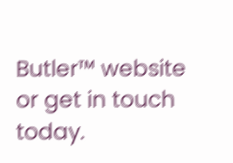Butler™ website or get in touch today.